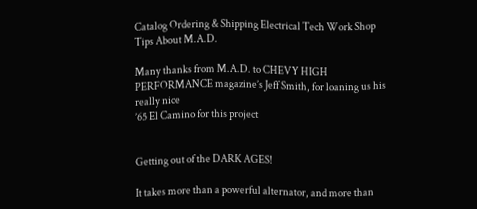Catalog Ordering & Shipping Electrical Tech Work Shop Tips About M.A.D.

Many thanks from M.A.D. to CHEVY HIGH PERFORMANCE magazine’s Jeff Smith, for loaning us his really nice
’65 El Camino for this project


Getting out of the DARK AGES!

It takes more than a powerful alternator, and more than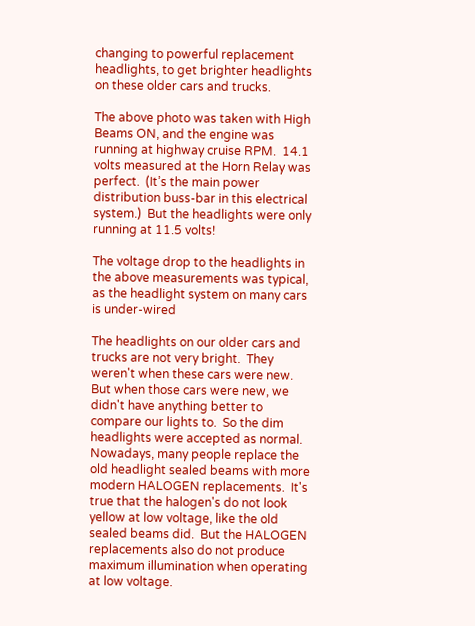changing to powerful replacement headlights, to get brighter headlights on these older cars and trucks.

The above photo was taken with High Beams ON, and the engine was running at highway cruise RPM.  14.1 volts measured at the Horn Relay was perfect.  (It’s the main power distribution buss-bar in this electrical system.)  But the headlights were only running at 11.5 volts!

The voltage drop to the headlights in the above measurements was typical, as the headlight system on many cars is under-wired

The headlights on our older cars and trucks are not very bright.  They weren't when these cars were new.  But when those cars were new, we didn't have anything better to compare our lights to.  So the dim headlights were accepted as normal.  Nowadays, many people replace the old headlight sealed beams with more modern HALOGEN replacements.  It's true that the halogen's do not look yellow at low voltage, like the old sealed beams did.  But the HALOGEN replacements also do not produce maximum illumination when operating at low voltage.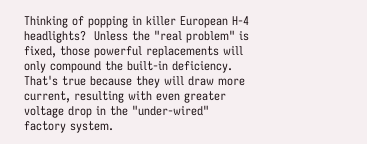Thinking of popping in killer European H-4 headlights?  Unless the "real problem" is fixed, those powerful replacements will only compound the built-in deficiency.  That's true because they will draw more current, resulting with even greater voltage drop in the "under-wired" factory system.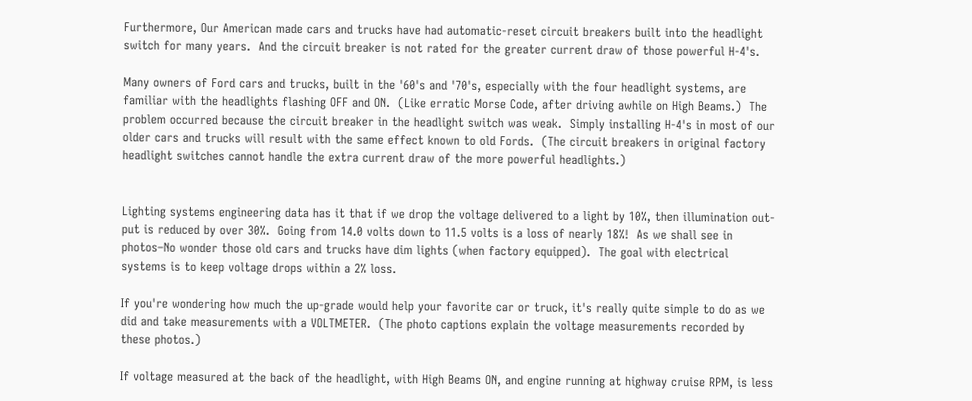Furthermore, Our American made cars and trucks have had automatic-reset circuit breakers built into the headlight switch for many years.  And the circuit breaker is not rated for the greater current draw of those powerful H-4's.

Many owners of Ford cars and trucks, built in the '60's and '70's, especially with the four headlight systems, are familiar with the headlights flashing OFF and ON.  (Like erratic Morse Code, after driving awhile on High Beams.)  The problem occurred because the circuit breaker in the headlight switch was weak.  Simply installing H-4's in most of our older cars and trucks will result with the same effect known to old Fords.  (The circuit breakers in original factory headlight switches cannot handle the extra current draw of the more powerful headlights.)


Lighting systems engineering data has it that if we drop the voltage delivered to a light by 10%, then illumination out-put is reduced by over 30%.  Going from 14.0 volts down to 11.5 volts is a loss of nearly 18%!  As we shall see in photos–No wonder those old cars and trucks have dim lights (when factory equipped).  The goal with electrical systems is to keep voltage drops within a 2% loss.

If you're wondering how much the up-grade would help your favorite car or truck, it's really quite simple to do as we did and take measurements with a VOLTMETER.  (The photo captions explain the voltage measurements recorded by these photos.)

If voltage measured at the back of the headlight, with High Beams ON, and engine running at highway cruise RPM, is less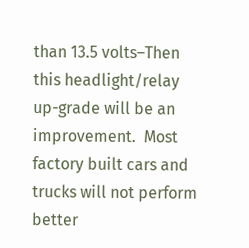than 13.5 volts–Then this headlight/relay up-grade will be an improvement.  Most factory built cars and trucks will not perform better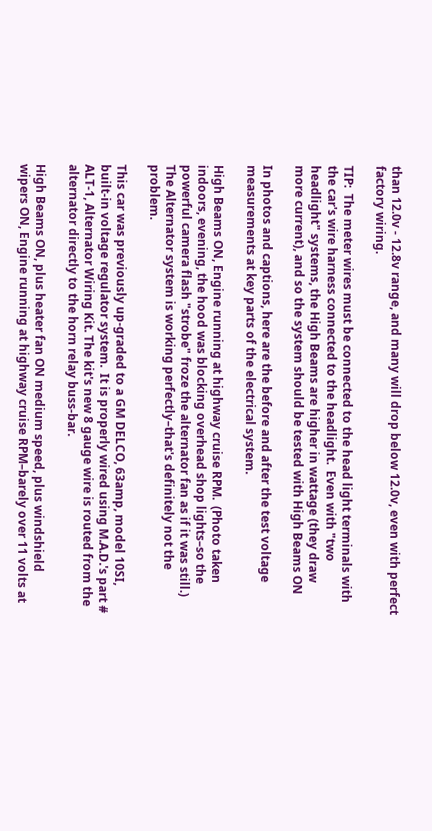than 12.0v - 12.8v range, and many will drop below 12.0v, even with perfect factory wiring.

TIP:  The meter wires must be connected to the head light terminals with the car's wire harness connected to the headlight.  Even with "two headlight" systems, the High Beams are higher in wattage (they draw more current), and so the system should be tested with High Beams ON

In photos and captions, here are the before and after the test voltage measurements at key parts of the electrical system.

High Beams ON, Engine running at highway cruise RPM.  (Photo taken indoors, evening, the hood was blocking overhead shop lights–so the powerful camera flash "strobe" froze the alternator fan as if it was still.)  The Alternator system is working perfectly–that's definitely not the problem.

This car was previously up-graded to a GM DELCO, 63amp, model 10SI, built-in voltage regulator system.  It is properly wired using M.A.D.'s part # ALT-1, Alternator Wiring Kit. The kit's new 8 gauge wire is routed from the alternator directly to the horn relay buss-bar.

High Beams ON, plus heater fan ON medium speed, plus windshield wipers ON, Engine running at highway cruise RPM–barely over 11 volts at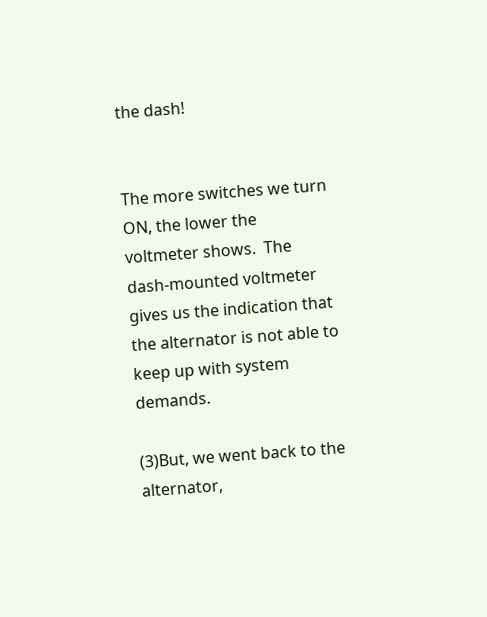the dash!


The more switches we turn ON, the lower the voltmeter shows.  The dash-mounted voltmeter gives us the indication that the alternator is not able to keep up with system demands.

(3)But, we went back to the alternator,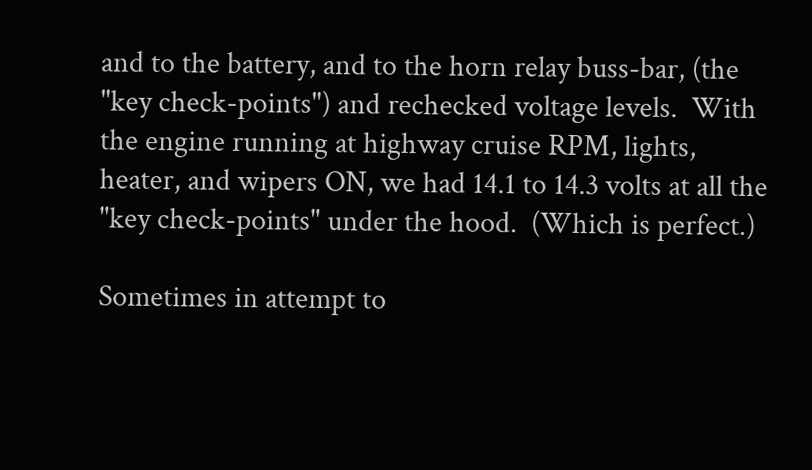and to the battery, and to the horn relay buss-bar, (the "key check-points") and rechecked voltage levels.  With the engine running at highway cruise RPM, lights, heater, and wipers ON, we had 14.1 to 14.3 volts at all the "key check-points" under the hood.  (Which is perfect.)

Sometimes in attempt to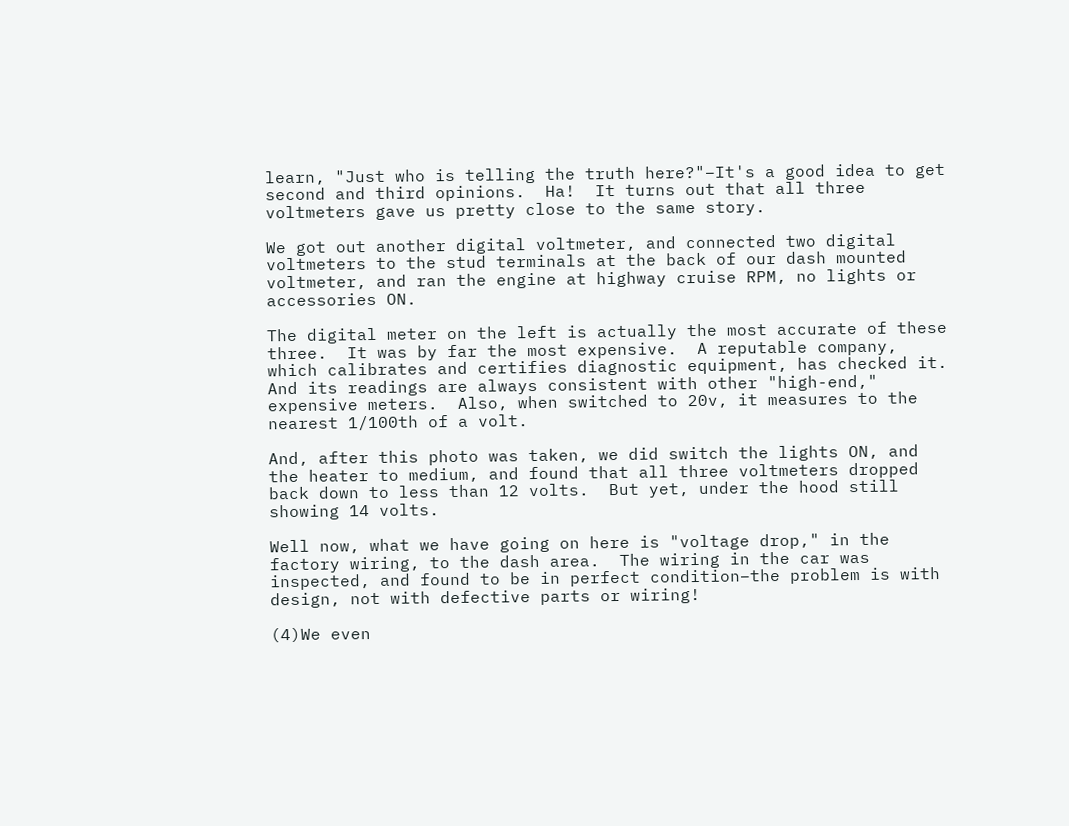learn, "Just who is telling the truth here?"–It's a good idea to get second and third opinions.  Ha!  It turns out that all three voltmeters gave us pretty close to the same story.

We got out another digital voltmeter, and connected two digital voltmeters to the stud terminals at the back of our dash mounted voltmeter, and ran the engine at highway cruise RPM, no lights or accessories ON.

The digital meter on the left is actually the most accurate of these three.  It was by far the most expensive.  A reputable company, which calibrates and certifies diagnostic equipment, has checked it.  And its readings are always consistent with other "high-end," expensive meters.  Also, when switched to 20v, it measures to the nearest 1/100th of a volt.

And, after this photo was taken, we did switch the lights ON, and the heater to medium, and found that all three voltmeters dropped back down to less than 12 volts.  But yet, under the hood still showing 14 volts.

Well now, what we have going on here is "voltage drop," in the factory wiring, to the dash area.  The wiring in the car was inspected, and found to be in perfect condition–the problem is with design, not with defective parts or wiring!

(4)We even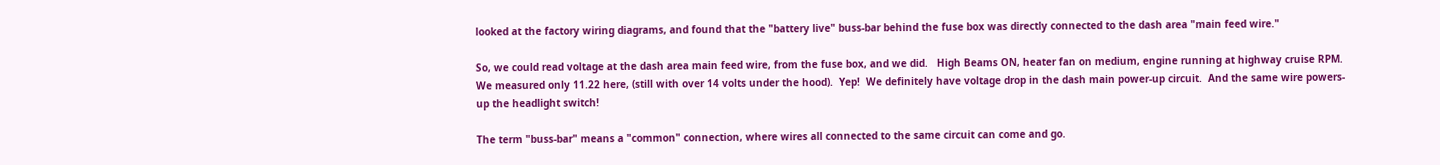looked at the factory wiring diagrams, and found that the "battery live" buss-bar behind the fuse box was directly connected to the dash area "main feed wire."

So, we could read voltage at the dash area main feed wire, from the fuse box, and we did.   High Beams ON, heater fan on medium, engine running at highway cruise RPM.  We measured only 11.22 here, (still with over 14 volts under the hood).  Yep!  We definitely have voltage drop in the dash main power-up circuit.  And the same wire powers-up the headlight switch!

The term "buss-bar" means a "common" connection, where wires all connected to the same circuit can come and go.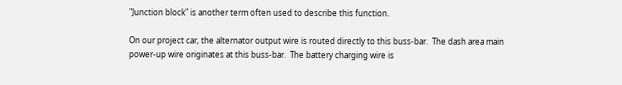"Junction block" is another term often used to describe this function.

On our project car, the alternator output wire is routed directly to this buss-bar.  The dash area main power-up wire originates at this buss-bar.  The battery charging wire is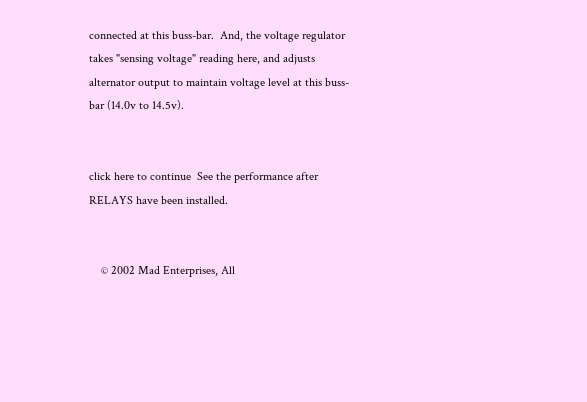connected at this buss-bar.  And, the voltage regulator takes "sensing voltage" reading here, and adjusts alternator output to maintain voltage level at this buss-bar (14.0v to 14.5v).


click here to continue  See the performance after RELAYS have been installed.


    © 2002 Mad Enterprises, All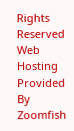Rights Reserved
Web Hosting Provided By Zoomfish